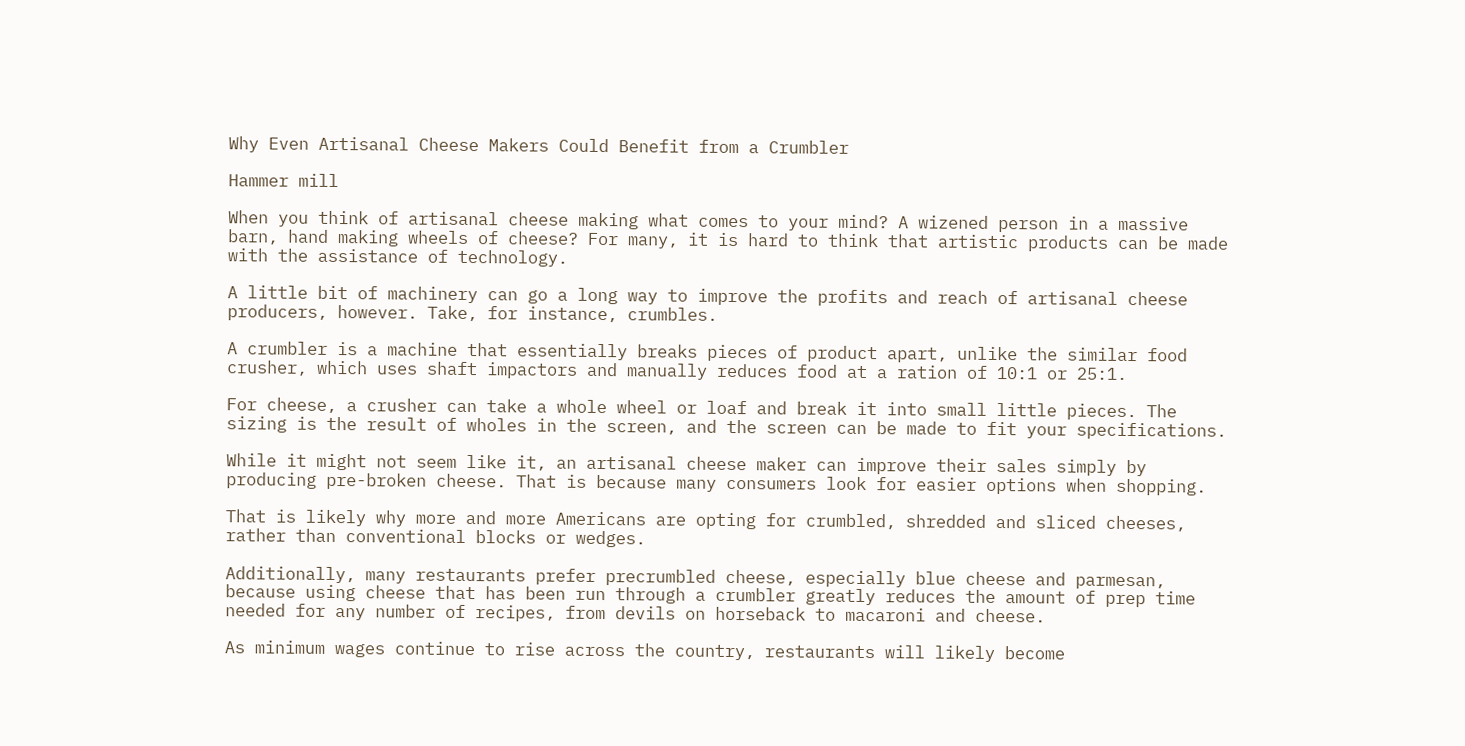Why Even Artisanal Cheese Makers Could Benefit from a Crumbler

Hammer mill

When you think of artisanal cheese making what comes to your mind? A wizened person in a massive barn, hand making wheels of cheese? For many, it is hard to think that artistic products can be made with the assistance of technology.

A little bit of machinery can go a long way to improve the profits and reach of artisanal cheese producers, however. Take, for instance, crumbles.

A crumbler is a machine that essentially breaks pieces of product apart, unlike the similar food crusher, which uses shaft impactors and manually reduces food at a ration of 10:1 or 25:1.

For cheese, a crusher can take a whole wheel or loaf and break it into small little pieces. The sizing is the result of wholes in the screen, and the screen can be made to fit your specifications.

While it might not seem like it, an artisanal cheese maker can improve their sales simply by producing pre-broken cheese. That is because many consumers look for easier options when shopping.

That is likely why more and more Americans are opting for crumbled, shredded and sliced cheeses, rather than conventional blocks or wedges.

Additionally, many restaurants prefer precrumbled cheese, especially blue cheese and parmesan, because using cheese that has been run through a crumbler greatly reduces the amount of prep time needed for any number of recipes, from devils on horseback to macaroni and cheese.

As minimum wages continue to rise across the country, restaurants will likely become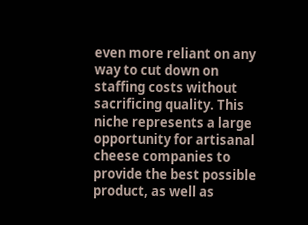even more reliant on any way to cut down on staffing costs without sacrificing quality. This niche represents a large opportunity for artisanal cheese companies to provide the best possible product, as well as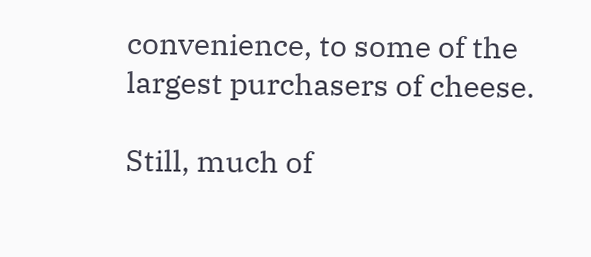convenience, to some of the largest purchasers of cheese.

Still, much of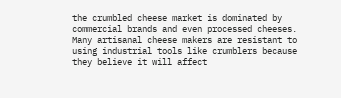the crumbled cheese market is dominated by commercial brands and even processed cheeses. Many artisanal cheese makers are resistant to using industrial tools like crumblers because they believe it will affect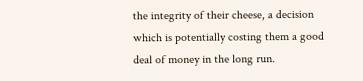the integrity of their cheese, a decision which is potentially costing them a good deal of money in the long run.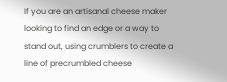If you are an artisanal cheese maker looking to find an edge or a way to stand out, using crumblers to create a line of precrumbled cheese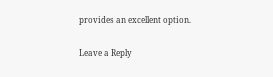provides an excellent option.

Leave a Reply